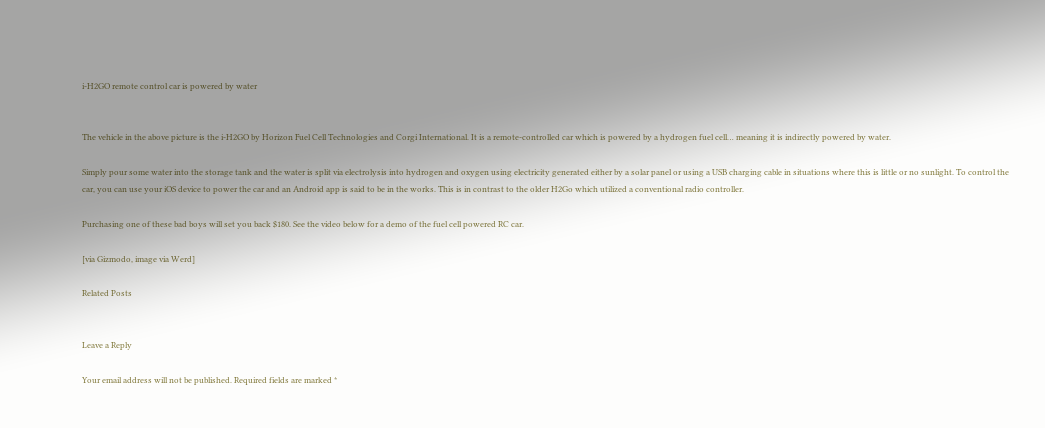i-H2GO remote control car is powered by water


The vehicle in the above picture is the i-H2GO by Horizon Fuel Cell Technologies and Corgi International. It is a remote-controlled car which is powered by a hydrogen fuel cell… meaning it is indirectly powered by water.

Simply pour some water into the storage tank and the water is split via electrolysis into hydrogen and oxygen using electricity generated either by a solar panel or using a USB charging cable in situations where this is little or no sunlight. To control the car, you can use your iOS device to power the car and an Android app is said to be in the works. This is in contrast to the older H2Go which utilized a conventional radio controller.

Purchasing one of these bad boys will set you back $180. See the video below for a demo of the fuel cell powered RC car.

[via Gizmodo, image via Werd]

Related Posts


Leave a Reply

Your email address will not be published. Required fields are marked *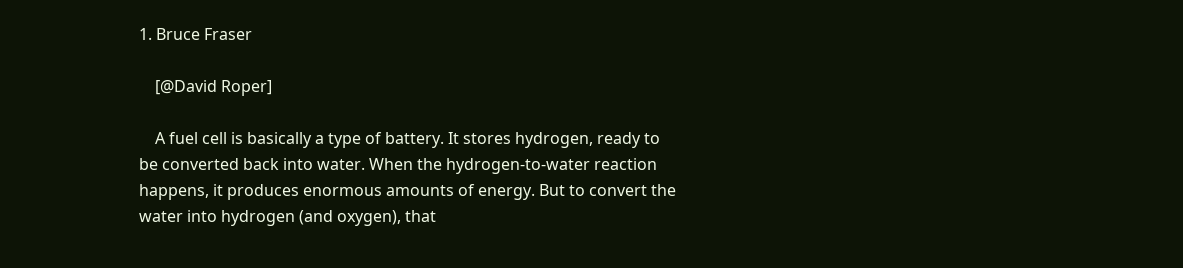1. Bruce Fraser

    [@David Roper]

    A fuel cell is basically a type of battery. It stores hydrogen, ready to be converted back into water. When the hydrogen-to-water reaction happens, it produces enormous amounts of energy. But to convert the water into hydrogen (and oxygen), that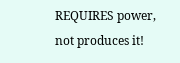REQUIRES power, not produces it!